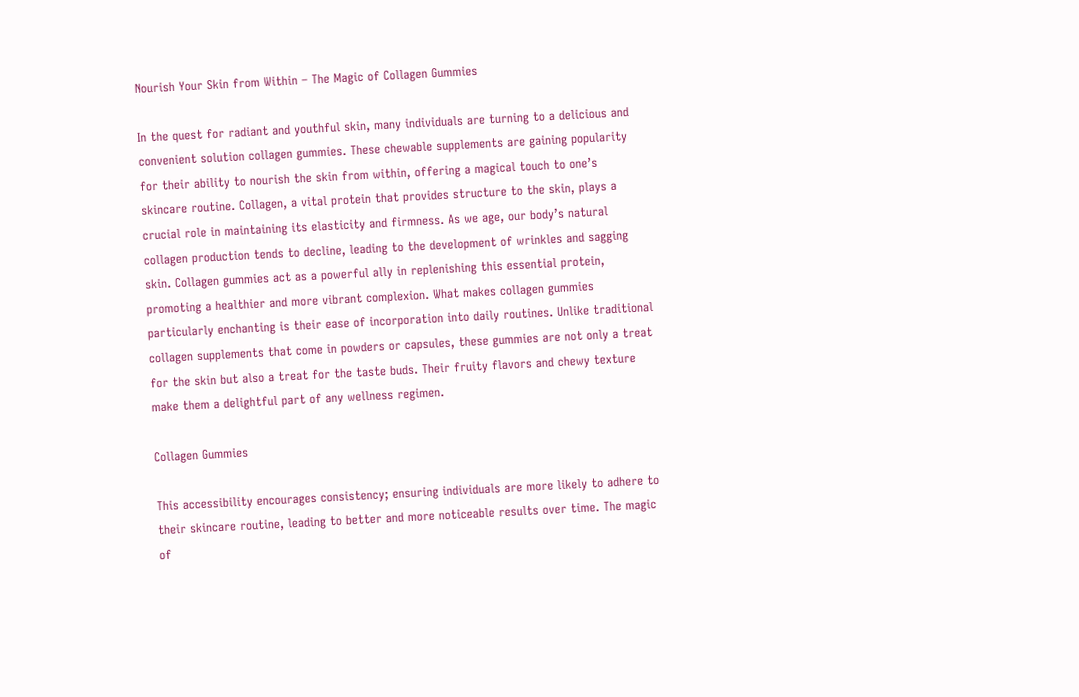Nourish Your Skin from Within – The Magic of Collagen Gummies

In the quest for radiant and youthful skin, many individuals are turning to a delicious and convenient solution collagen gummies. These chewable supplements are gaining popularity for their ability to nourish the skin from within, offering a magical touch to one’s skincare routine. Collagen, a vital protein that provides structure to the skin, plays a crucial role in maintaining its elasticity and firmness. As we age, our body’s natural collagen production tends to decline, leading to the development of wrinkles and sagging skin. Collagen gummies act as a powerful ally in replenishing this essential protein, promoting a healthier and more vibrant complexion. What makes collagen gummies particularly enchanting is their ease of incorporation into daily routines. Unlike traditional collagen supplements that come in powders or capsules, these gummies are not only a treat for the skin but also a treat for the taste buds. Their fruity flavors and chewy texture make them a delightful part of any wellness regimen.

Collagen Gummies

This accessibility encourages consistency; ensuring individuals are more likely to adhere to their skincare routine, leading to better and more noticeable results over time. The magic of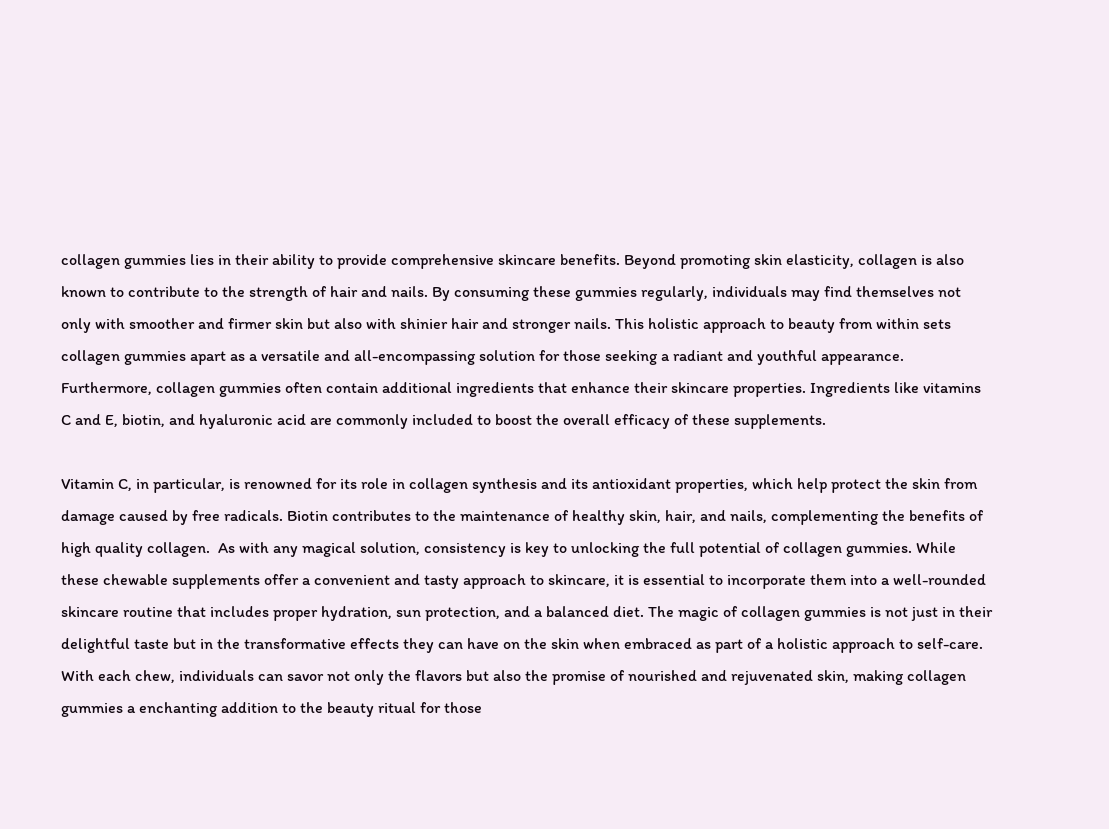collagen gummies lies in their ability to provide comprehensive skincare benefits. Beyond promoting skin elasticity, collagen is also known to contribute to the strength of hair and nails. By consuming these gummies regularly, individuals may find themselves not only with smoother and firmer skin but also with shinier hair and stronger nails. This holistic approach to beauty from within sets collagen gummies apart as a versatile and all-encompassing solution for those seeking a radiant and youthful appearance. Furthermore, collagen gummies often contain additional ingredients that enhance their skincare properties. Ingredients like vitamins C and E, biotin, and hyaluronic acid are commonly included to boost the overall efficacy of these supplements.

Vitamin C, in particular, is renowned for its role in collagen synthesis and its antioxidant properties, which help protect the skin from damage caused by free radicals. Biotin contributes to the maintenance of healthy skin, hair, and nails, complementing the benefits of high quality collagen.  As with any magical solution, consistency is key to unlocking the full potential of collagen gummies. While these chewable supplements offer a convenient and tasty approach to skincare, it is essential to incorporate them into a well-rounded skincare routine that includes proper hydration, sun protection, and a balanced diet. The magic of collagen gummies is not just in their delightful taste but in the transformative effects they can have on the skin when embraced as part of a holistic approach to self-care. With each chew, individuals can savor not only the flavors but also the promise of nourished and rejuvenated skin, making collagen gummies a enchanting addition to the beauty ritual for those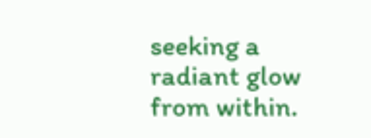seeking a radiant glow from within.